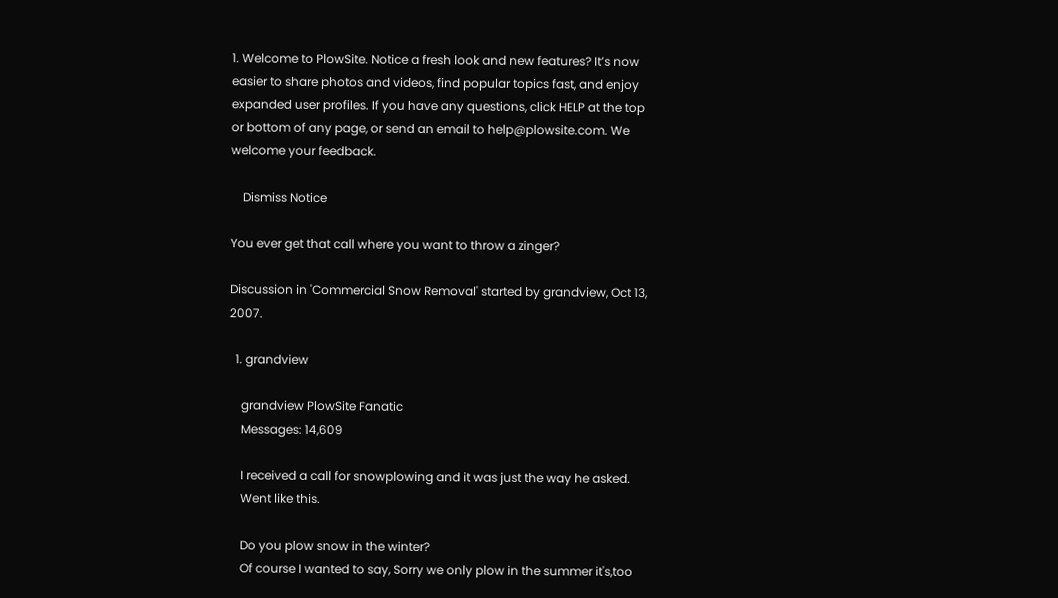1. Welcome to PlowSite. Notice a fresh look and new features? It’s now easier to share photos and videos, find popular topics fast, and enjoy expanded user profiles. If you have any questions, click HELP at the top or bottom of any page, or send an email to help@plowsite.com. We welcome your feedback.

    Dismiss Notice

You ever get that call where you want to throw a zinger?

Discussion in 'Commercial Snow Removal' started by grandview, Oct 13, 2007.

  1. grandview

    grandview PlowSite Fanatic
    Messages: 14,609

    I received a call for snowplowing and it was just the way he asked.
    Went like this.

    Do you plow snow in the winter?
    Of course I wanted to say, Sorry we only plow in the summer it's,too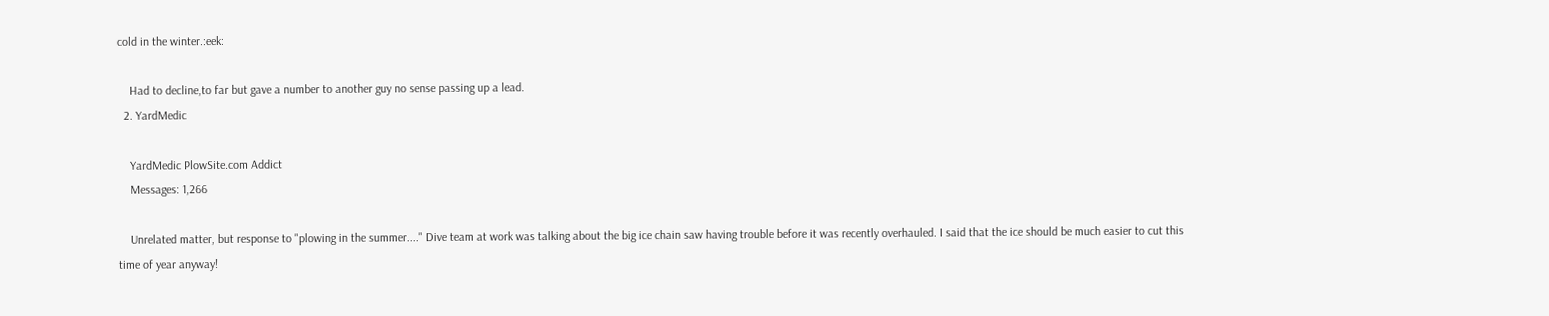cold in the winter.:eek:

    Had to decline,to far but gave a number to another guy no sense passing up a lead.
  2. YardMedic

    YardMedic PlowSite.com Addict
    Messages: 1,266

    Unrelated matter, but response to "plowing in the summer...." Dive team at work was talking about the big ice chain saw having trouble before it was recently overhauled. I said that the ice should be much easier to cut this time of year anyway!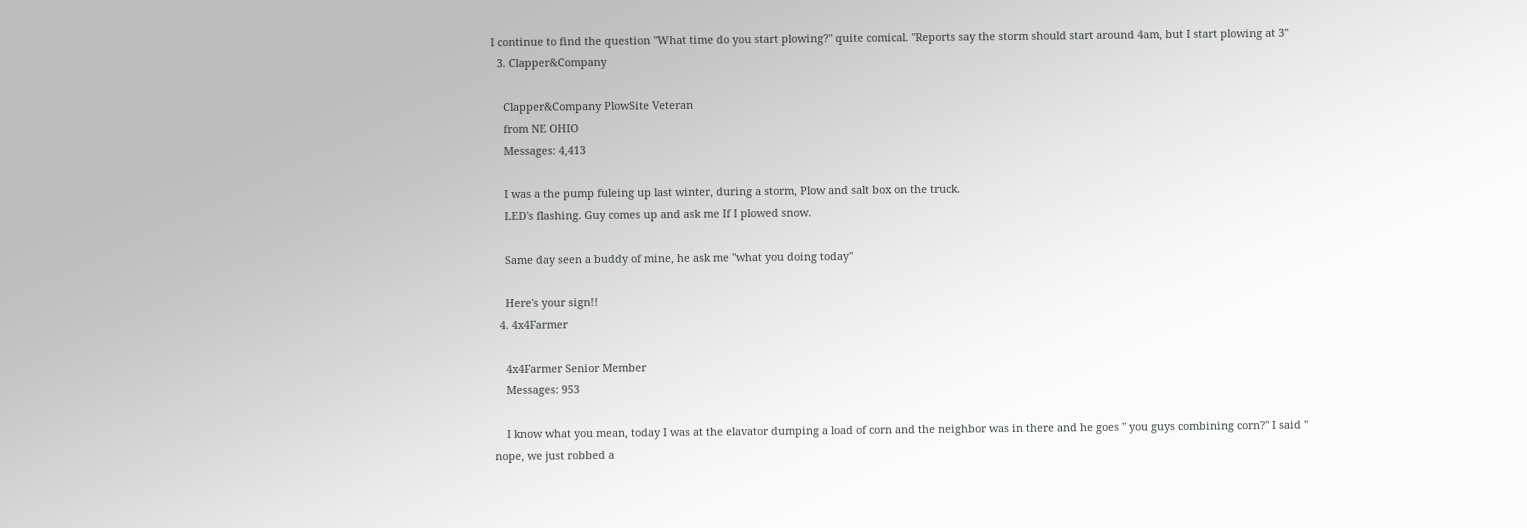I continue to find the question "What time do you start plowing?" quite comical. "Reports say the storm should start around 4am, but I start plowing at 3"
  3. Clapper&Company

    Clapper&Company PlowSite Veteran
    from NE OHIO
    Messages: 4,413

    I was a the pump fuleing up last winter, during a storm, Plow and salt box on the truck.
    LED's flashing. Guy comes up and ask me If I plowed snow.

    Same day seen a buddy of mine, he ask me "what you doing today"

    Here's your sign!!
  4. 4x4Farmer

    4x4Farmer Senior Member
    Messages: 953

    I know what you mean, today I was at the elavator dumping a load of corn and the neighbor was in there and he goes " you guys combining corn?" I said " nope, we just robbed a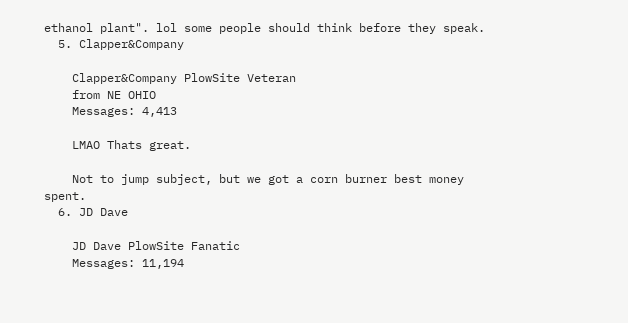ethanol plant". lol some people should think before they speak.
  5. Clapper&Company

    Clapper&Company PlowSite Veteran
    from NE OHIO
    Messages: 4,413

    LMAO Thats great.

    Not to jump subject, but we got a corn burner best money spent.
  6. JD Dave

    JD Dave PlowSite Fanatic
    Messages: 11,194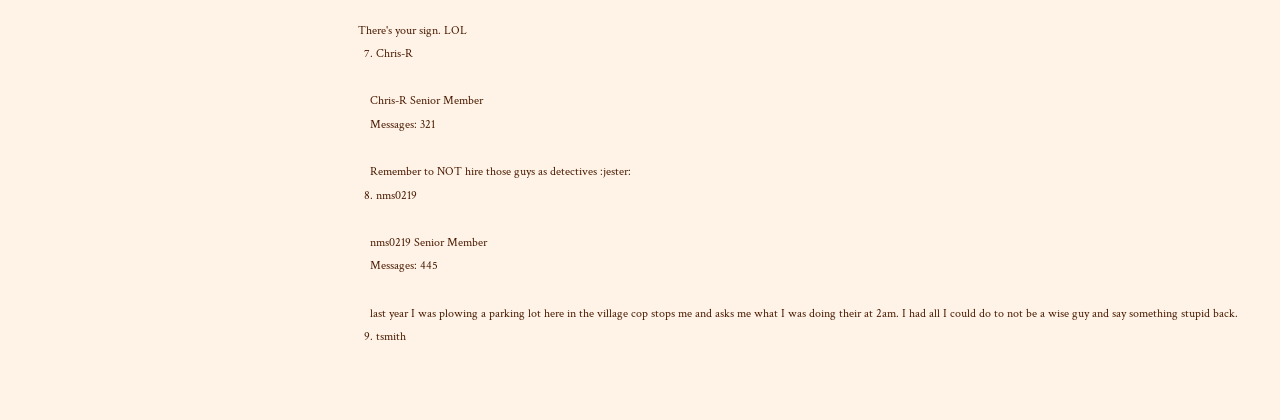There's your sign. LOL
  7. Chris-R

    Chris-R Senior Member
    Messages: 321

    Remember to NOT hire those guys as detectives :jester:
  8. nms0219

    nms0219 Senior Member
    Messages: 445

    last year I was plowing a parking lot here in the village cop stops me and asks me what I was doing their at 2am. I had all I could do to not be a wise guy and say something stupid back.
  9. tsmith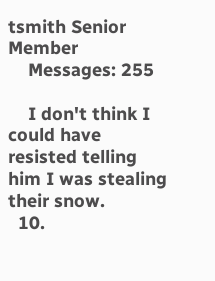tsmith Senior Member
    Messages: 255

    I don't think I could have resisted telling him I was stealing their snow.
  10.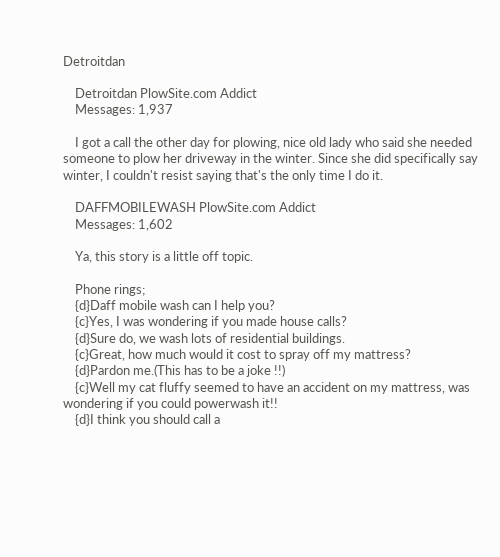Detroitdan

    Detroitdan PlowSite.com Addict
    Messages: 1,937

    I got a call the other day for plowing, nice old lady who said she needed someone to plow her driveway in the winter. Since she did specifically say winter, I couldn't resist saying that's the only time I do it.

    DAFFMOBILEWASH PlowSite.com Addict
    Messages: 1,602

    Ya, this story is a little off topic.

    Phone rings;
    {d}Daff mobile wash can I help you?
    {c}Yes, I was wondering if you made house calls?
    {d}Sure do, we wash lots of residential buildings.
    {c}Great, how much would it cost to spray off my mattress?
    {d}Pardon me.(This has to be a joke !!)
    {c}Well my cat fluffy seemed to have an accident on my mattress, was wondering if you could powerwash it!!
    {d}I think you should call a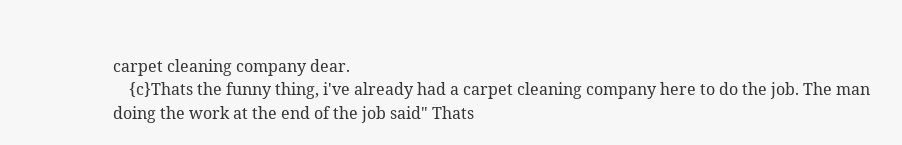carpet cleaning company dear.
    {c}Thats the funny thing, i've already had a carpet cleaning company here to do the job. The man doing the work at the end of the job said" Thats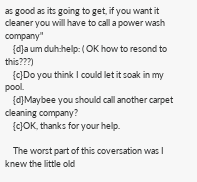as good as its going to get, if you want it cleaner you will have to call a power wash company"
    {d}a um duh:help: ( OK how to resond to this???)
    {c}Do you think I could let it soak in my pool.
    {d}Maybee you should call another carpet cleaning company?
    {c}OK, thanks for your help.

    The worst part of this coversation was I knew the little old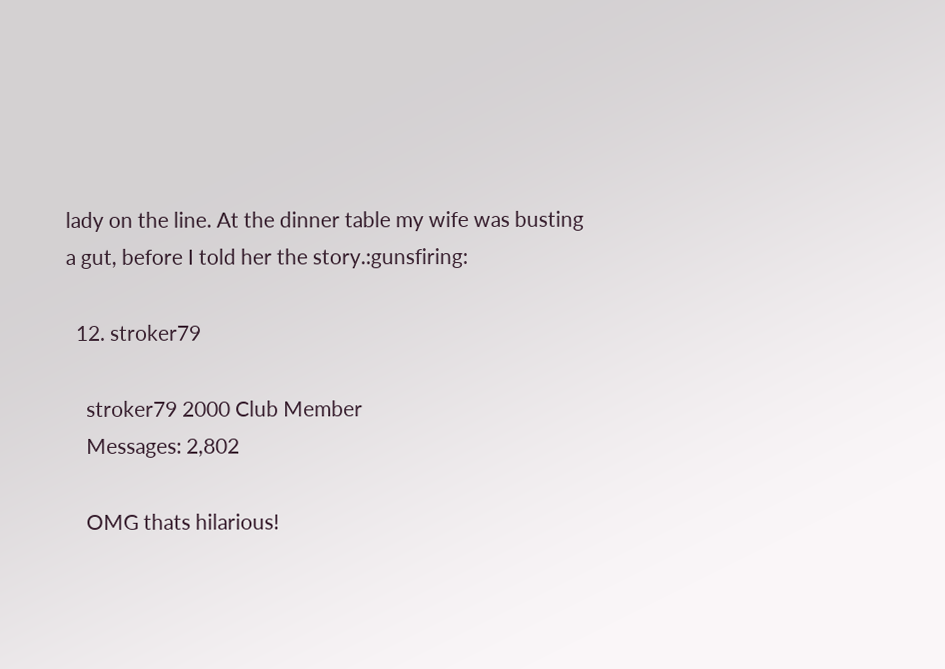lady on the line. At the dinner table my wife was busting a gut, before I told her the story.:gunsfiring:

  12. stroker79

    stroker79 2000 Club Member
    Messages: 2,802

    OMG thats hilarious!